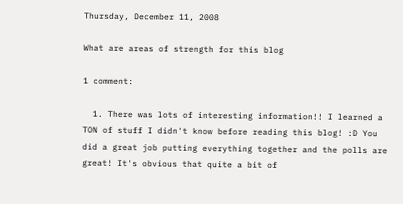Thursday, December 11, 2008

What are areas of strength for this blog

1 comment:

  1. There was lots of interesting information!! I learned a TON of stuff I didn't know before reading this blog! :D You did a great job putting everything together and the polls are great! It's obvious that quite a bit of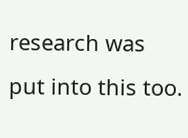research was put into this too.